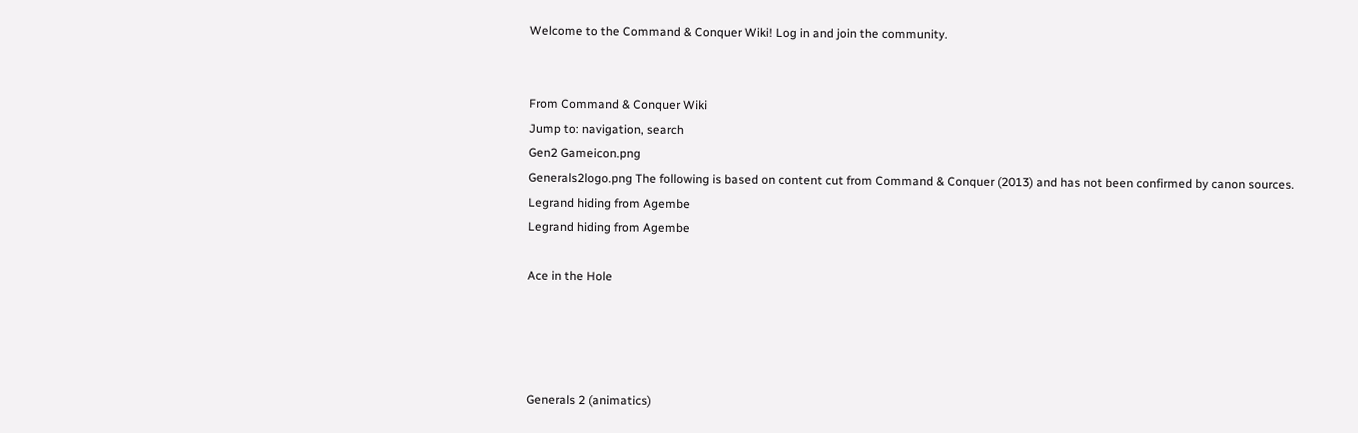Welcome to the Command & Conquer Wiki! Log in and join the community.


From Command & Conquer Wiki
Jump to: navigation, search
Gen2 Gameicon.png
Generals2logo.png The following is based on content cut from Command & Conquer (2013) and has not been confirmed by canon sources.
Legrand hiding from Agembe
Legrand hiding from Agembe

Ace in the Hole




Generals 2 (animatics)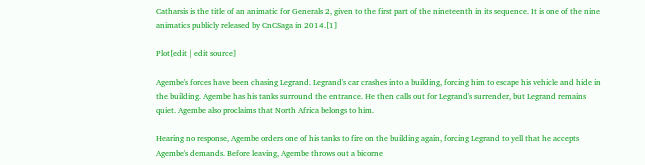Catharsis is the title of an animatic for Generals 2, given to the first part of the nineteenth in its sequence. It is one of the nine animatics publicly released by CnCSaga in 2014.[1]

Plot[edit | edit source]

Agembe's forces have been chasing Legrand. Legrand's car crashes into a building, forcing him to escape his vehicle and hide in the building. Agembe has his tanks surround the entrance. He then calls out for Legrand's surrender, but Legrand remains quiet. Agembe also proclaims that North Africa belongs to him.

Hearing no response, Agembe orders one of his tanks to fire on the building again, forcing Legrand to yell that he accepts Agembe's demands. Before leaving, Agembe throws out a bicorne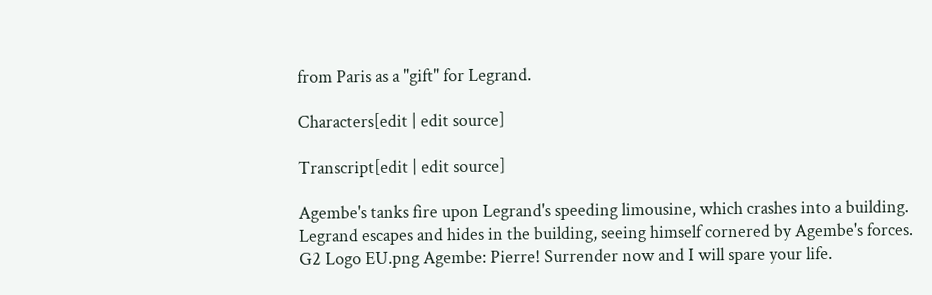from Paris as a "gift" for Legrand.

Characters[edit | edit source]

Transcript[edit | edit source]

Agembe's tanks fire upon Legrand's speeding limousine, which crashes into a building.
Legrand escapes and hides in the building, seeing himself cornered by Agembe's forces.
G2 Logo EU.png Agembe: Pierre! Surrender now and I will spare your life.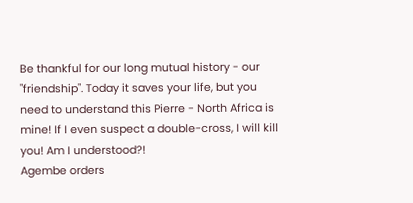Be thankful for our long mutual history - our "friendship". Today it saves your life, but you need to understand this Pierre - North Africa is mine! If I even suspect a double-cross, I will kill you! Am I understood?!
Agembe orders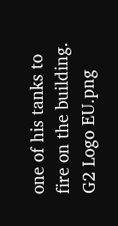one of his tanks to fire on the building.
G2 Logo EU.png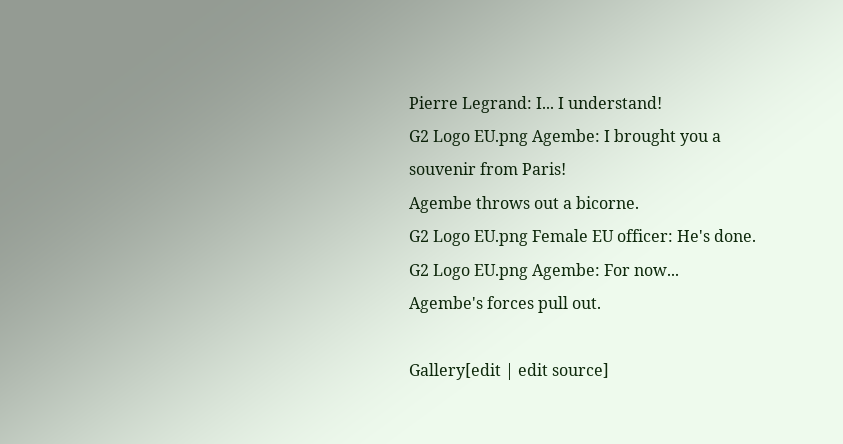Pierre Legrand: I... I understand!
G2 Logo EU.png Agembe: I brought you a souvenir from Paris!
Agembe throws out a bicorne.
G2 Logo EU.png Female EU officer: He's done.
G2 Logo EU.png Agembe: For now...
Agembe's forces pull out.

Gallery[edit | edit source]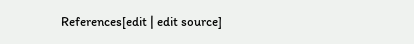References[edit | edit source]